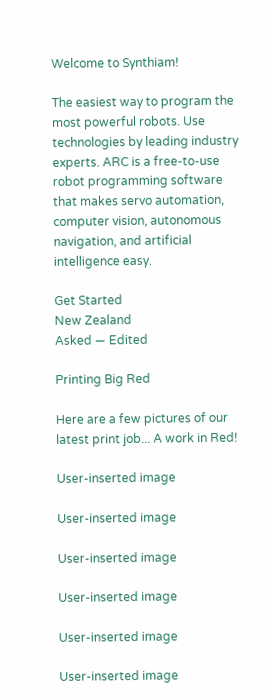Welcome to Synthiam!

The easiest way to program the most powerful robots. Use technologies by leading industry experts. ARC is a free-to-use robot programming software that makes servo automation, computer vision, autonomous navigation, and artificial intelligence easy.

Get Started
New Zealand
Asked — Edited

Printing Big Red

Here are a few pictures of our latest print job... A work in Red!

User-inserted image

User-inserted image

User-inserted image

User-inserted image

User-inserted image

User-inserted image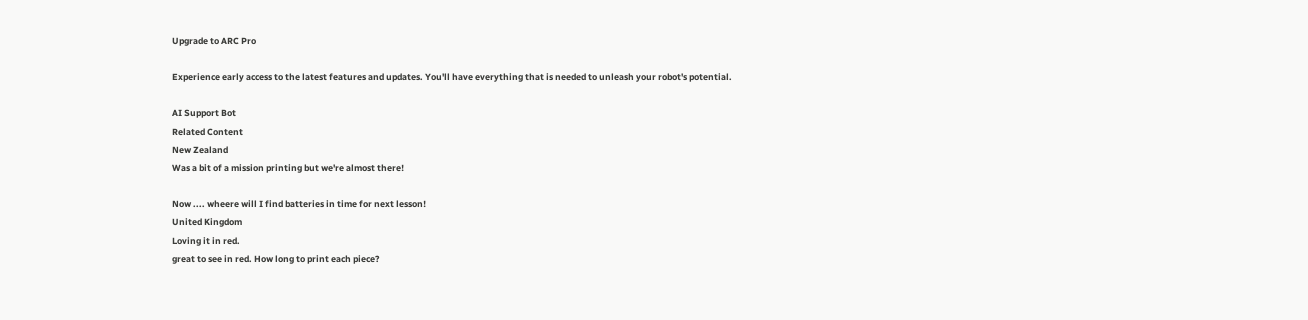Upgrade to ARC Pro

Experience early access to the latest features and updates. You'll have everything that is needed to unleash your robot's potential.

AI Support Bot
Related Content
New Zealand
Was a bit of a mission printing but we're almost there!

Now .... wheere will I find batteries in time for next lesson!
United Kingdom
Loving it in red.
great to see in red. How long to print each piece?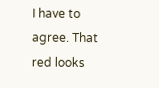I have to agree. That red looks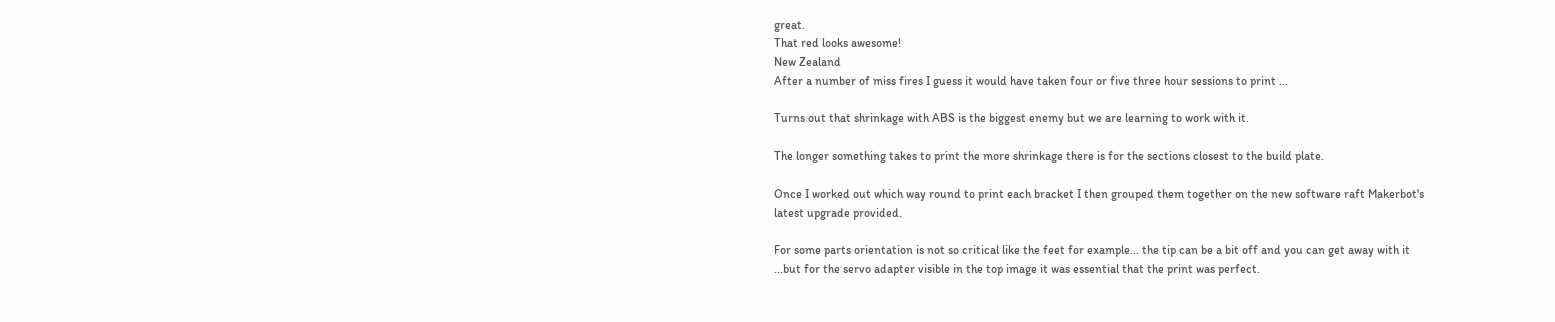great.
That red looks awesome!
New Zealand
After a number of miss fires I guess it would have taken four or five three hour sessions to print ...

Turns out that shrinkage with ABS is the biggest enemy but we are learning to work with it.

The longer something takes to print the more shrinkage there is for the sections closest to the build plate.

Once I worked out which way round to print each bracket I then grouped them together on the new software raft Makerbot's latest upgrade provided.

For some parts orientation is not so critical like the feet for example... the tip can be a bit off and you can get away with it ...but for the servo adapter visible in the top image it was essential that the print was perfect.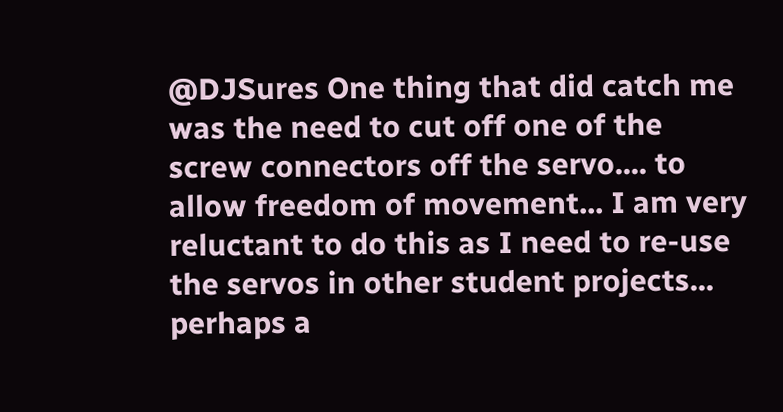@DJSures One thing that did catch me was the need to cut off one of the screw connectors off the servo.... to allow freedom of movement... I am very reluctant to do this as I need to re-use the servos in other student projects... perhaps a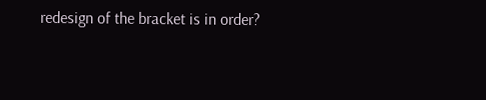redesign of the bracket is in order?